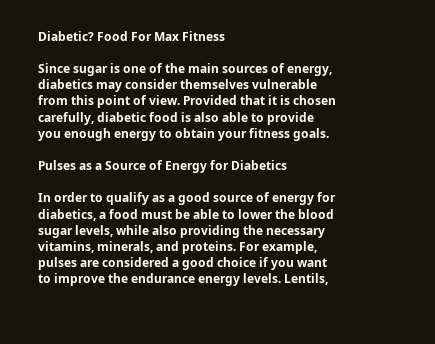Diabetic? Food For Max Fitness

Since sugar is one of the main sources of energy, diabetics may consider themselves vulnerable from this point of view. Provided that it is chosen carefully, diabetic food is also able to provide you enough energy to obtain your fitness goals.

Pulses as a Source of Energy for Diabetics

In order to qualify as a good source of energy for diabetics, a food must be able to lower the blood sugar levels, while also providing the necessary vitamins, minerals, and proteins. For example, pulses are considered a good choice if you want to improve the endurance energy levels. Lentils,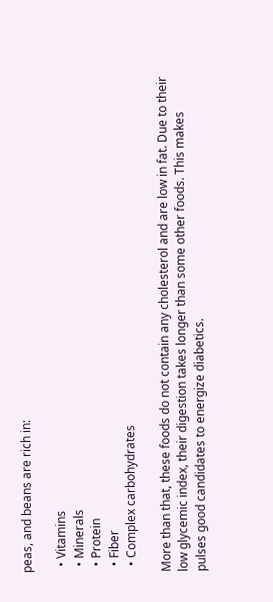peas, and beans are rich in:

  • Vitamins
  • Minerals
  • Protein
  • Fiber
  • Complex carbohydrates

More than that, these foods do not contain any cholesterol and are low in fat. Due to their low glycemic index, their digestion takes longer than some other foods. This makes pulses good candidates to energize diabetics.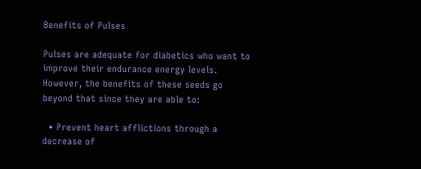Benefits of Pulses

Pulses are adequate for diabetics who want to improve their endurance energy levels. However, the benefits of these seeds go beyond that since they are able to:

  • Prevent heart afflictions through a decrease of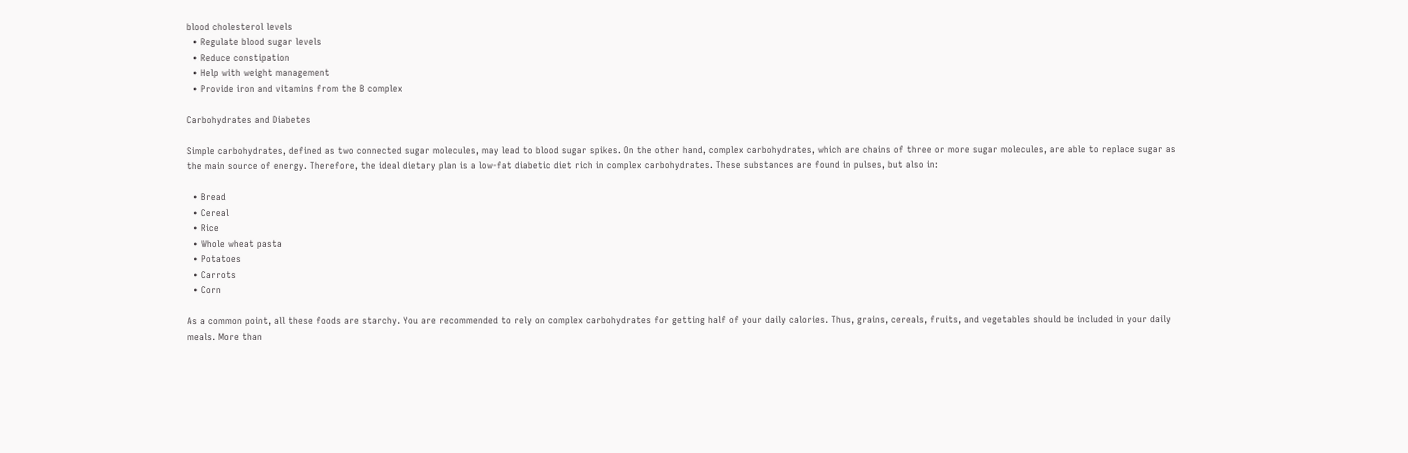blood cholesterol levels
  • Regulate blood sugar levels
  • Reduce constipation
  • Help with weight management
  • Provide iron and vitamins from the B complex

Carbohydrates and Diabetes

Simple carbohydrates, defined as two connected sugar molecules, may lead to blood sugar spikes. On the other hand, complex carbohydrates, which are chains of three or more sugar molecules, are able to replace sugar as the main source of energy. Therefore, the ideal dietary plan is a low-fat diabetic diet rich in complex carbohydrates. These substances are found in pulses, but also in:

  • Bread
  • Cereal
  • Rice
  • Whole wheat pasta
  • Potatoes
  • Carrots
  • Corn

As a common point, all these foods are starchy. You are recommended to rely on complex carbohydrates for getting half of your daily calories. Thus, grains, cereals, fruits, and vegetables should be included in your daily meals. More than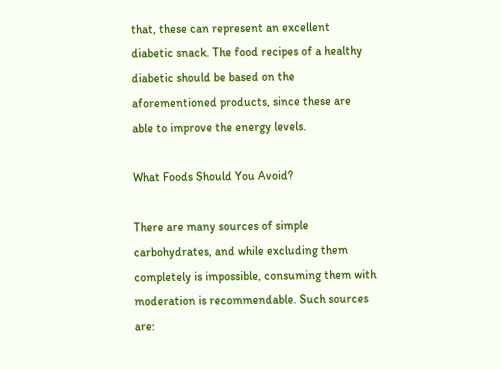that, these can represent an excellent diabetic snack. The food recipes of a healthy diabetic should be based on the aforementioned products, since these are able to improve the energy levels.

What Foods Should You Avoid?

There are many sources of simple carbohydrates, and while excluding them completely is impossible, consuming them with moderation is recommendable. Such sources are: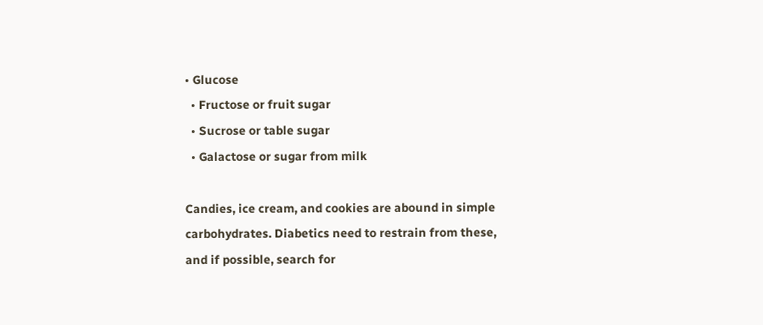• Glucose
  • Fructose or fruit sugar
  • Sucrose or table sugar
  • Galactose or sugar from milk

Candies, ice cream, and cookies are abound in simple carbohydrates. Diabetics need to restrain from these, and if possible, search for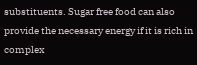substituents. Sugar free food can also provide the necessary energy if it is rich in complex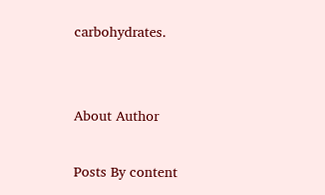carbohydrates.


About Author

Posts By content